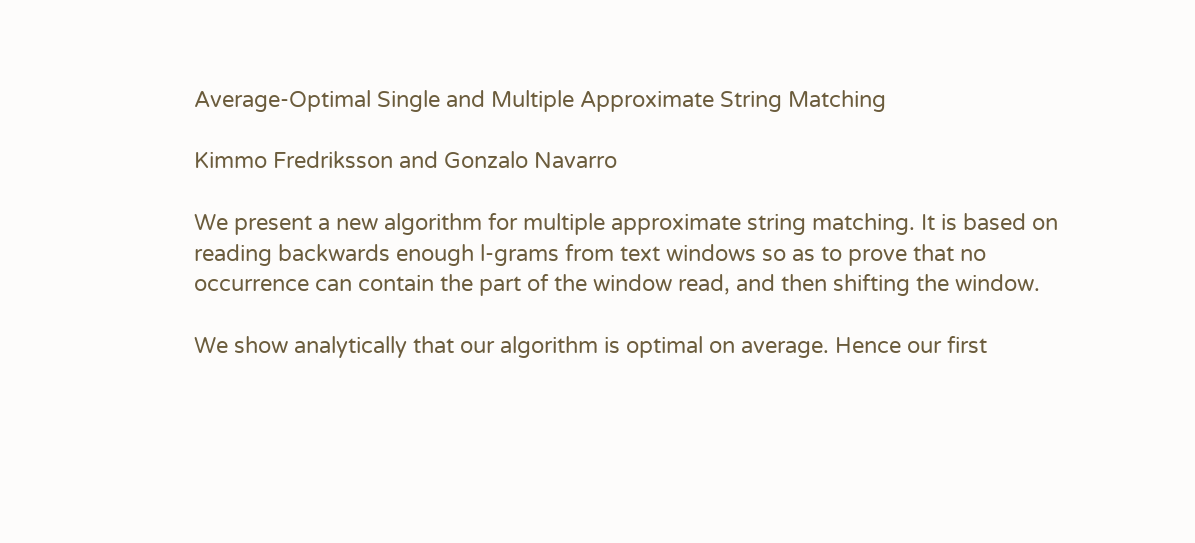Average-Optimal Single and Multiple Approximate String Matching

Kimmo Fredriksson and Gonzalo Navarro

We present a new algorithm for multiple approximate string matching. It is based on reading backwards enough l-grams from text windows so as to prove that no occurrence can contain the part of the window read, and then shifting the window.

We show analytically that our algorithm is optimal on average. Hence our first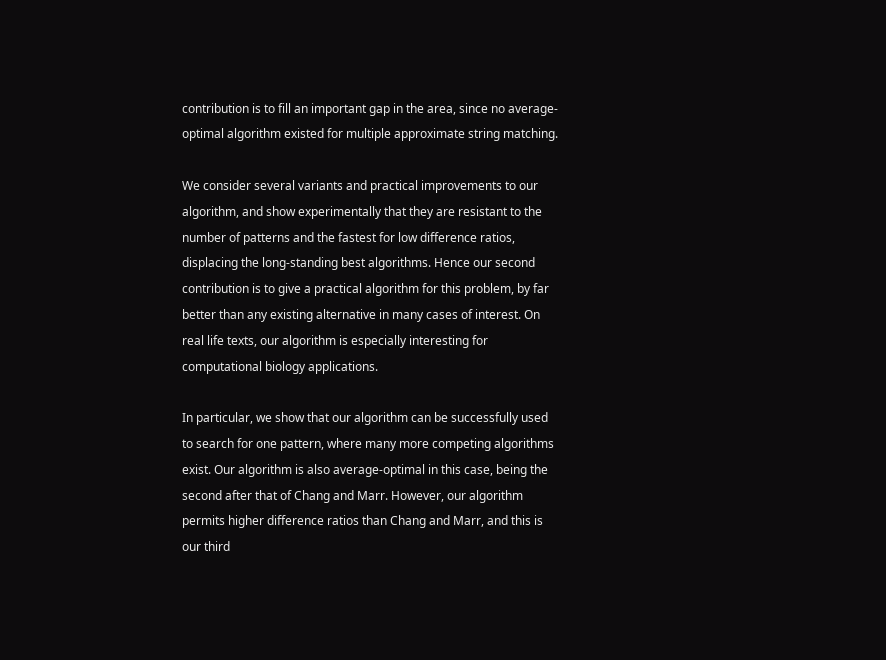contribution is to fill an important gap in the area, since no average-optimal algorithm existed for multiple approximate string matching.

We consider several variants and practical improvements to our algorithm, and show experimentally that they are resistant to the number of patterns and the fastest for low difference ratios, displacing the long-standing best algorithms. Hence our second contribution is to give a practical algorithm for this problem, by far better than any existing alternative in many cases of interest. On real life texts, our algorithm is especially interesting for computational biology applications.

In particular, we show that our algorithm can be successfully used to search for one pattern, where many more competing algorithms exist. Our algorithm is also average-optimal in this case, being the second after that of Chang and Marr. However, our algorithm permits higher difference ratios than Chang and Marr, and this is our third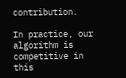contribution.

In practice, our algorithm is competitive in this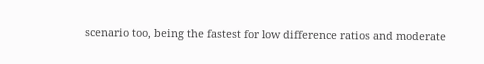scenario too, being the fastest for low difference ratios and moderate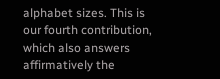alphabet sizes. This is our fourth contribution, which also answers affirmatively the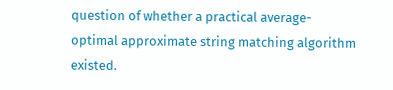question of whether a practical average-optimal approximate string matching algorithm existed.